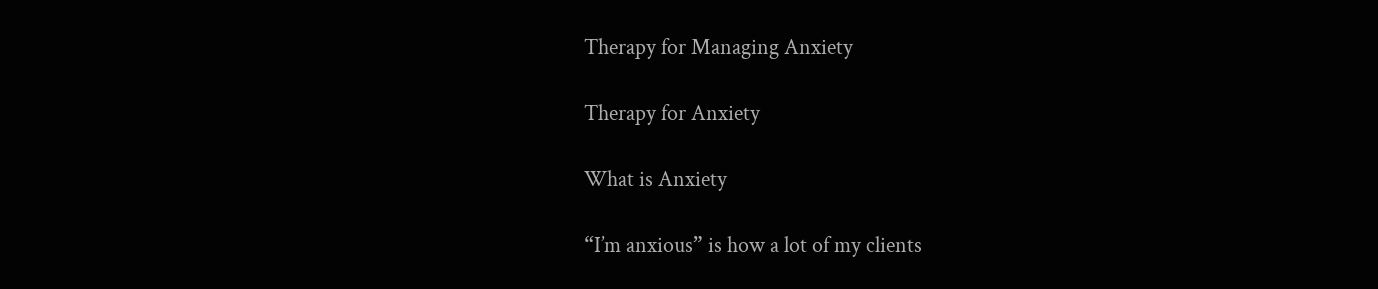Therapy for Managing Anxiety

Therapy for Anxiety

What is Anxiety

“I’m anxious” is how a lot of my clients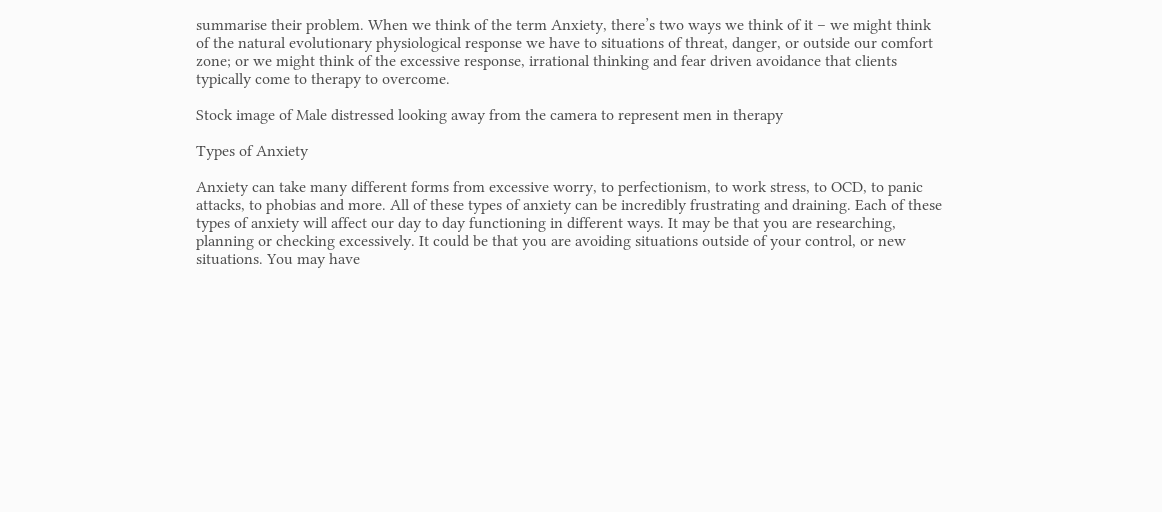summarise their problem. When we think of the term Anxiety, there’s two ways we think of it – we might think of the natural evolutionary physiological response we have to situations of threat, danger, or outside our comfort zone; or we might think of the excessive response, irrational thinking and fear driven avoidance that clients typically come to therapy to overcome.

Stock image of Male distressed looking away from the camera to represent men in therapy

Types of Anxiety

Anxiety can take many different forms from excessive worry, to perfectionism, to work stress, to OCD, to panic attacks, to phobias and more. All of these types of anxiety can be incredibly frustrating and draining. Each of these types of anxiety will affect our day to day functioning in different ways. It may be that you are researching, planning or checking excessively. It could be that you are avoiding situations outside of your control, or new situations. You may have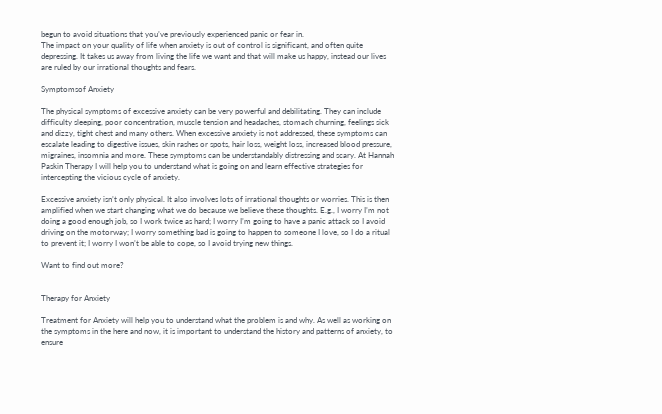begun to avoid situations that you’ve previously experienced panic or fear in.
The impact on your quality of life when anxiety is out of control is significant, and often quite depressing. It takes us away from living the life we want and that will make us happy, instead our lives are ruled by our irrational thoughts and fears.

Symptomsof Anxiety

The physical symptoms of excessive anxiety can be very powerful and debilitating. They can include difficulty sleeping, poor concentration, muscle tension and headaches, stomach churning, feelings sick and dizzy, tight chest and many others. When excessive anxiety is not addressed, these symptoms can escalate leading to digestive issues, skin rashes or spots, hair loss, weight loss, increased blood pressure, migraines, insomnia and more. These symptoms can be understandably distressing and scary. At Hannah Paskin Therapy I will help you to understand what is going on and learn effective strategies for intercepting the vicious cycle of anxiety.

Excessive anxiety isn’t only physical. It also involves lots of irrational thoughts or worries. This is then amplified when we start changing what we do because we believe these thoughts. E.g., I worry I’m not doing a good enough job, so I work twice as hard; I worry I’m going to have a panic attack so I avoid driving on the motorway; I worry something bad is going to happen to someone I love, so I do a ritual to prevent it; I worry I won’t be able to cope, so I avoid trying new things.

Want to find out more?


Therapy for Anxiety

Treatment for Anxiety will help you to understand what the problem is and why. As well as working on the symptoms in the here and now, it is important to understand the history and patterns of anxiety, to ensure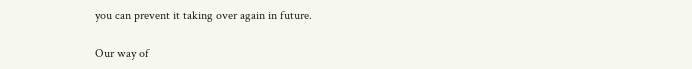you can prevent it taking over again in future.

Our way of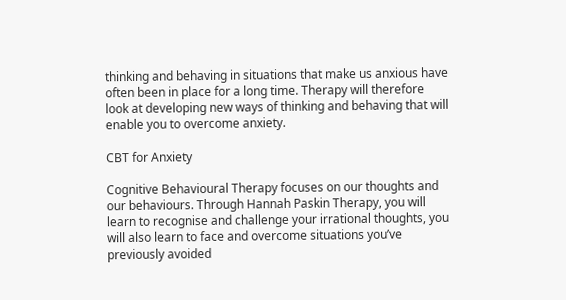thinking and behaving in situations that make us anxious have often been in place for a long time. Therapy will therefore look at developing new ways of thinking and behaving that will enable you to overcome anxiety.

CBT for Anxiety

Cognitive Behavioural Therapy focuses on our thoughts and our behaviours. Through Hannah Paskin Therapy, you will learn to recognise and challenge your irrational thoughts, you will also learn to face and overcome situations you’ve previously avoided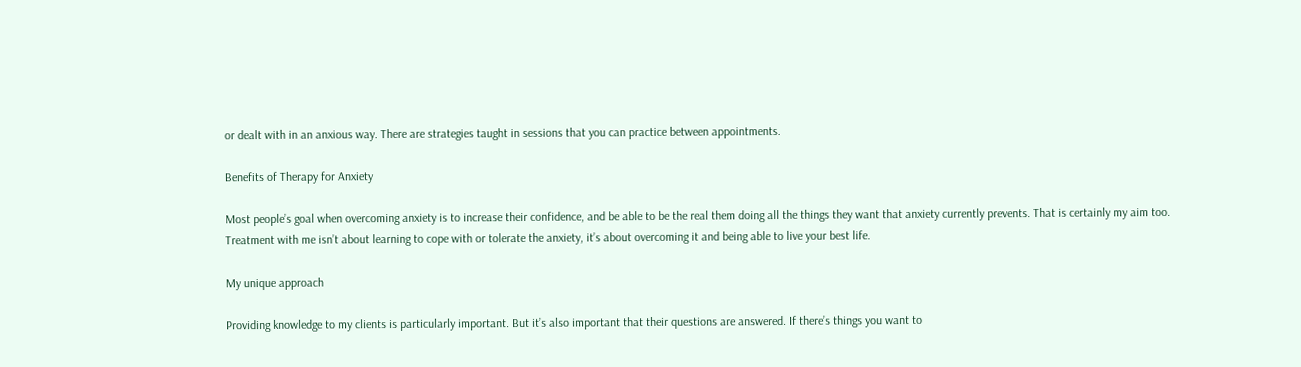or dealt with in an anxious way. There are strategies taught in sessions that you can practice between appointments.

Benefits of Therapy for Anxiety

Most people’s goal when overcoming anxiety is to increase their confidence, and be able to be the real them doing all the things they want that anxiety currently prevents. That is certainly my aim too. Treatment with me isn’t about learning to cope with or tolerate the anxiety, it’s about overcoming it and being able to live your best life.

My unique approach

Providing knowledge to my clients is particularly important. But it’s also important that their questions are answered. If there’s things you want to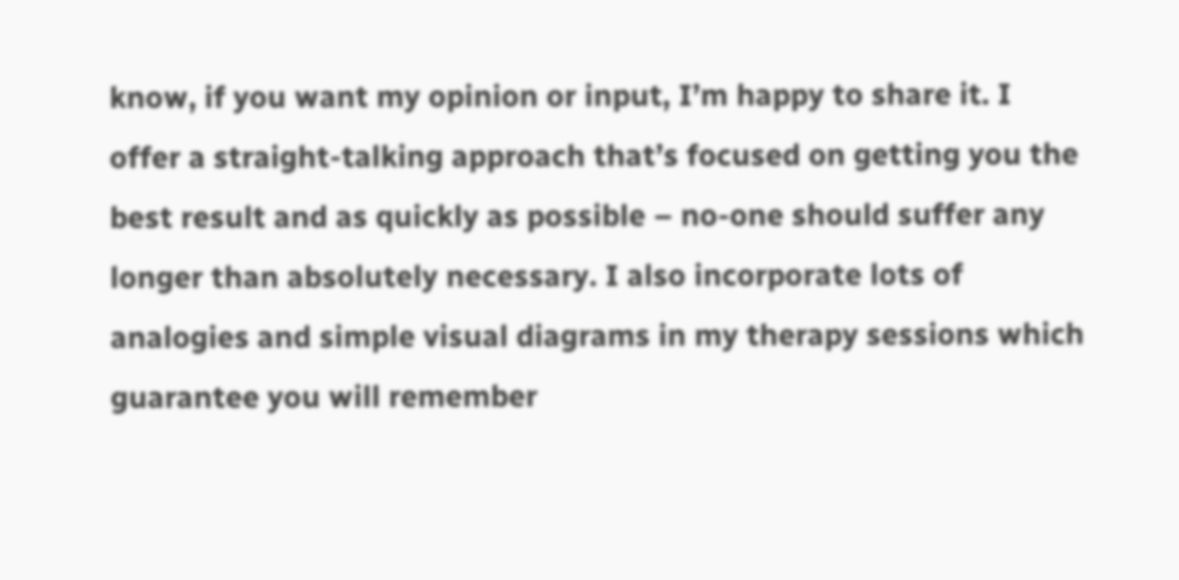know, if you want my opinion or input, I’m happy to share it. I offer a straight-talking approach that’s focused on getting you the best result and as quickly as possible – no-one should suffer any longer than absolutely necessary. I also incorporate lots of analogies and simple visual diagrams in my therapy sessions which guarantee you will remember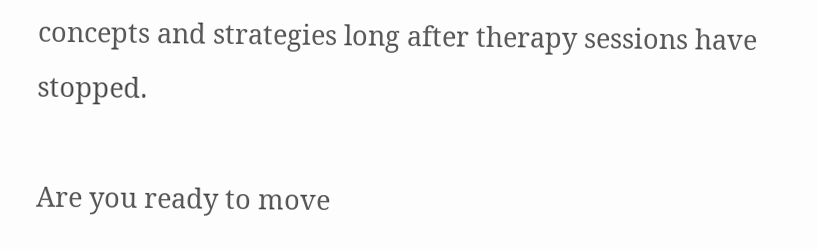concepts and strategies long after therapy sessions have stopped.

Are you ready to move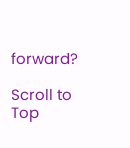forward?

Scroll to Top